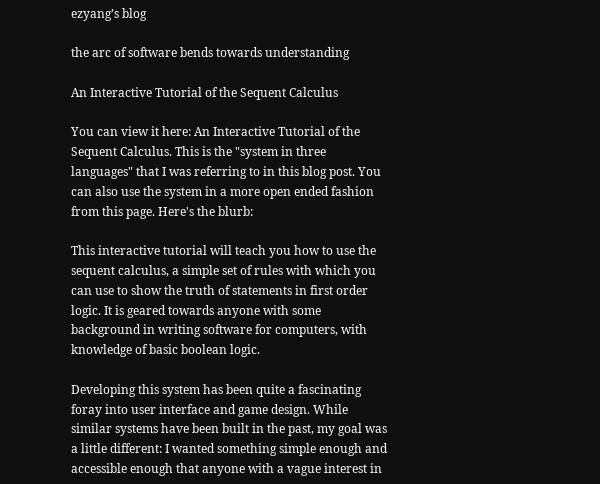ezyang’s blog

the arc of software bends towards understanding

An Interactive Tutorial of the Sequent Calculus

You can view it here: An Interactive Tutorial of the Sequent Calculus. This is the "system in three languages" that I was referring to in this blog post. You can also use the system in a more open ended fashion from this page. Here's the blurb:

This interactive tutorial will teach you how to use the sequent calculus, a simple set of rules with which you can use to show the truth of statements in first order logic. It is geared towards anyone with some background in writing software for computers, with knowledge of basic boolean logic.

Developing this system has been quite a fascinating foray into user interface and game design. While similar systems have been built in the past, my goal was a little different: I wanted something simple enough and accessible enough that anyone with a vague interest in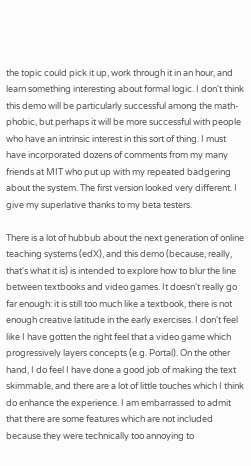the topic could pick it up, work through it in an hour, and learn something interesting about formal logic. I don't think this demo will be particularly successful among the math-phobic, but perhaps it will be more successful with people who have an intrinsic interest in this sort of thing. I must have incorporated dozens of comments from my many friends at MIT who put up with my repeated badgering about the system. The first version looked very different. I give my superlative thanks to my beta testers.

There is a lot of hubbub about the next generation of online teaching systems (edX), and this demo (because, really, that's what it is) is intended to explore how to blur the line between textbooks and video games. It doesn't really go far enough: it is still too much like a textbook, there is not enough creative latitude in the early exercises. I don't feel like I have gotten the right feel that a video game which progressively layers concepts (e.g. Portal). On the other hand, I do feel I have done a good job of making the text skimmable, and there are a lot of little touches which I think do enhance the experience. I am embarrassed to admit that there are some features which are not included because they were technically too annoying to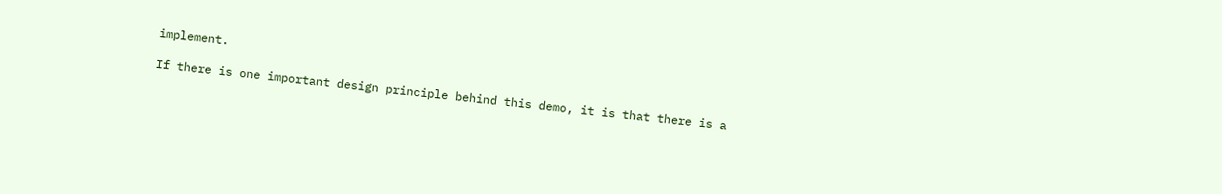implement.

If there is one important design principle behind this demo, it is that there is a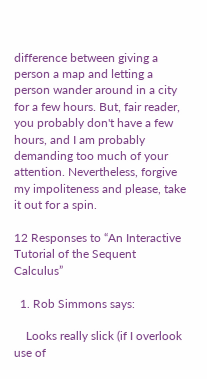difference between giving a person a map and letting a person wander around in a city for a few hours. But, fair reader, you probably don't have a few hours, and I am probably demanding too much of your attention. Nevertheless, forgive my impoliteness and please, take it out for a spin.

12 Responses to “An Interactive Tutorial of the Sequent Calculus”

  1. Rob Simmons says:

    Looks really slick (if I overlook use of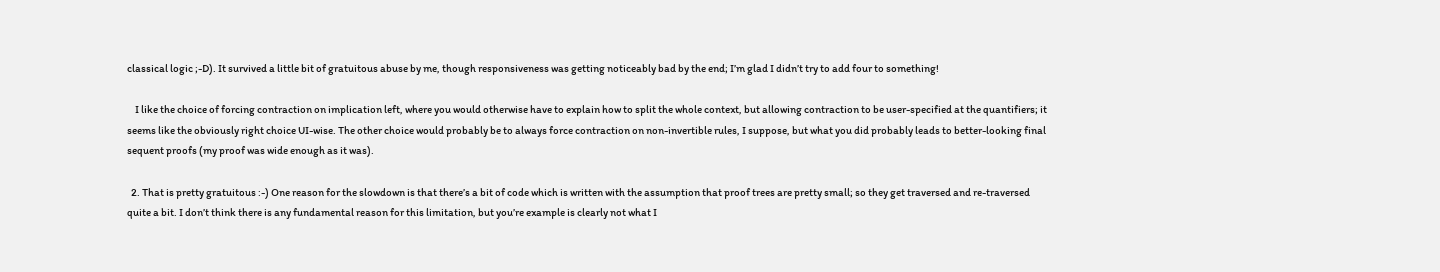classical logic ;-D). It survived a little bit of gratuitous abuse by me, though responsiveness was getting noticeably bad by the end; I’m glad I didn’t try to add four to something!

    I like the choice of forcing contraction on implication left, where you would otherwise have to explain how to split the whole context, but allowing contraction to be user-specified at the quantifiers; it seems like the obviously right choice UI-wise. The other choice would probably be to always force contraction on non-invertible rules, I suppose, but what you did probably leads to better-looking final sequent proofs (my proof was wide enough as it was).

  2. That is pretty gratuitous :-) One reason for the slowdown is that there’s a bit of code which is written with the assumption that proof trees are pretty small; so they get traversed and re-traversed quite a bit. I don’t think there is any fundamental reason for this limitation, but you’re example is clearly not what I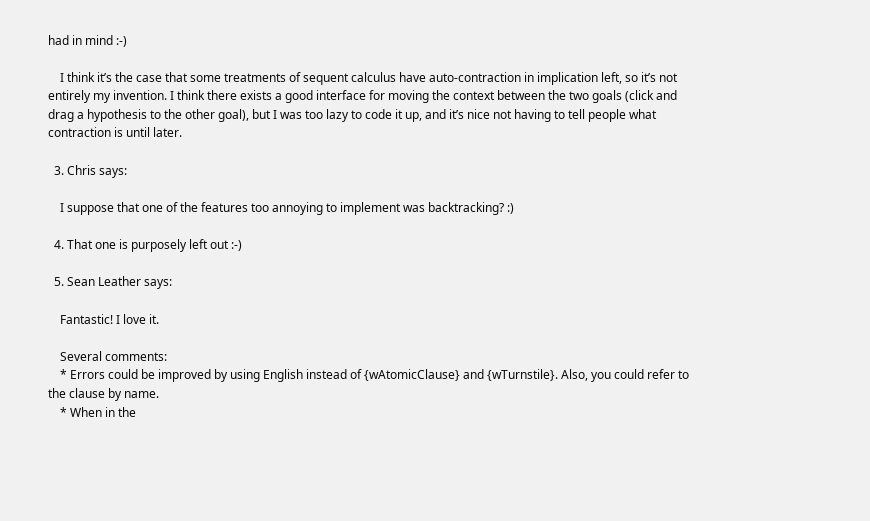had in mind :-)

    I think it’s the case that some treatments of sequent calculus have auto-contraction in implication left, so it’s not entirely my invention. I think there exists a good interface for moving the context between the two goals (click and drag a hypothesis to the other goal), but I was too lazy to code it up, and it’s nice not having to tell people what contraction is until later.

  3. Chris says:

    I suppose that one of the features too annoying to implement was backtracking? :)

  4. That one is purposely left out :-)

  5. Sean Leather says:

    Fantastic! I love it.

    Several comments:
    * Errors could be improved by using English instead of {wAtomicClause} and {wTurnstile}. Also, you could refer to the clause by name.
    * When in the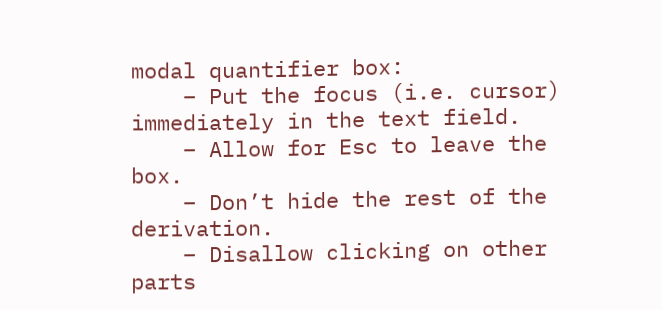modal quantifier box:
    – Put the focus (i.e. cursor) immediately in the text field.
    – Allow for Esc to leave the box.
    – Don’t hide the rest of the derivation.
    – Disallow clicking on other parts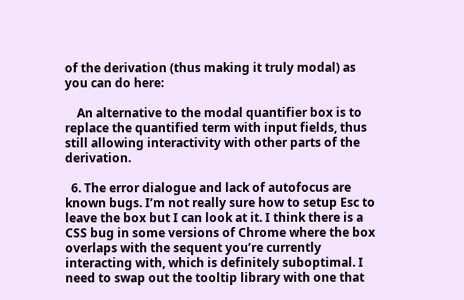of the derivation (thus making it truly modal) as you can do here:

    An alternative to the modal quantifier box is to replace the quantified term with input fields, thus still allowing interactivity with other parts of the derivation.

  6. The error dialogue and lack of autofocus are known bugs. I’m not really sure how to setup Esc to leave the box but I can look at it. I think there is a CSS bug in some versions of Chrome where the box overlaps with the sequent you’re currently interacting with, which is definitely suboptimal. I need to swap out the tooltip library with one that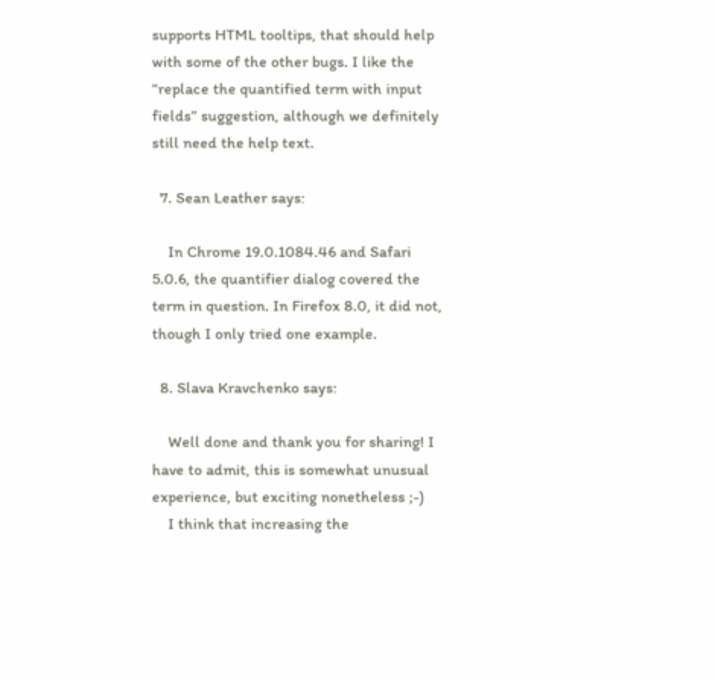supports HTML tooltips, that should help with some of the other bugs. I like the “replace the quantified term with input fields” suggestion, although we definitely still need the help text.

  7. Sean Leather says:

    In Chrome 19.0.1084.46 and Safari 5.0.6, the quantifier dialog covered the term in question. In Firefox 8.0, it did not, though I only tried one example.

  8. Slava Kravchenko says:

    Well done and thank you for sharing! I have to admit, this is somewhat unusual experience, but exciting nonetheless ;-)
    I think that increasing the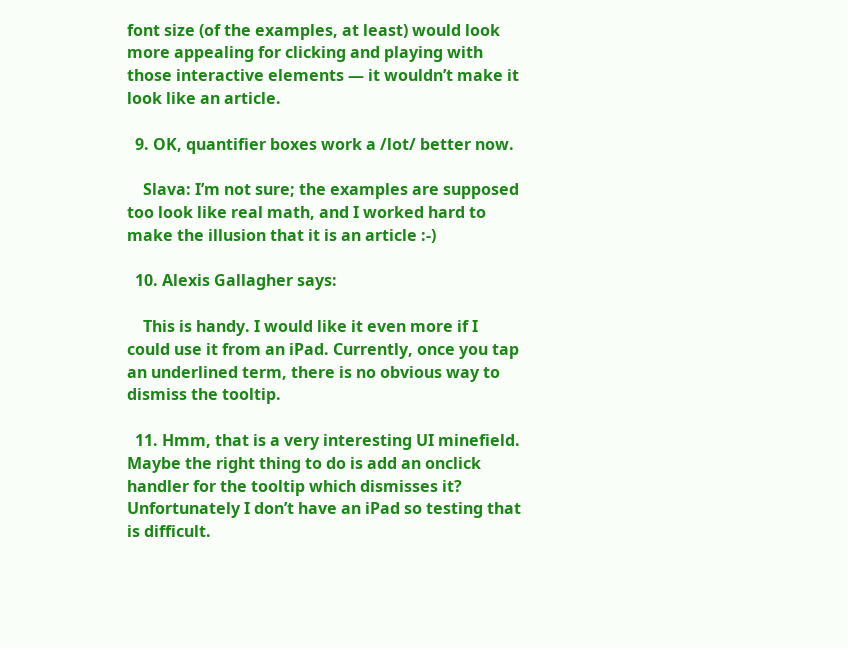font size (of the examples, at least) would look more appealing for clicking and playing with those interactive elements — it wouldn’t make it look like an article.

  9. OK, quantifier boxes work a /lot/ better now.

    Slava: I’m not sure; the examples are supposed too look like real math, and I worked hard to make the illusion that it is an article :-)

  10. Alexis Gallagher says:

    This is handy. I would like it even more if I could use it from an iPad. Currently, once you tap an underlined term, there is no obvious way to dismiss the tooltip.

  11. Hmm, that is a very interesting UI minefield. Maybe the right thing to do is add an onclick handler for the tooltip which dismisses it? Unfortunately I don’t have an iPad so testing that is difficult.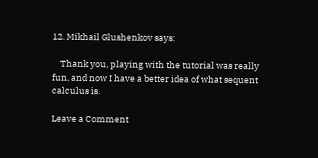12. Mikhail Glushenkov says:

    Thank you, playing with the tutorial was really fun, and now I have a better idea of what sequent calculus is.

Leave a Comment